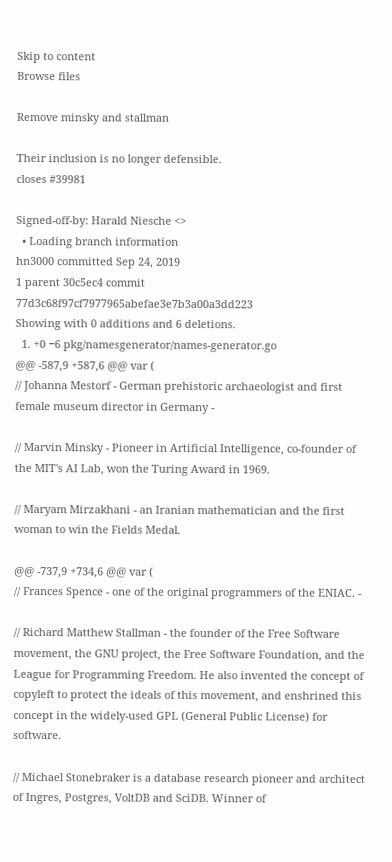Skip to content
Browse files

Remove minsky and stallman

Their inclusion is no longer defensible.
closes #39981

Signed-off-by: Harald Niesche <>
  • Loading branch information
hn3000 committed Sep 24, 2019
1 parent 30c5ec4 commit 77d3c68f97cf7977965abefae3e7b3a00a3dd223
Showing with 0 additions and 6 deletions.
  1. +0 −6 pkg/namesgenerator/names-generator.go
@@ -587,9 +587,6 @@ var (
// Johanna Mestorf - German prehistoric archaeologist and first female museum director in Germany -

// Marvin Minsky - Pioneer in Artificial Intelligence, co-founder of the MIT's AI Lab, won the Turing Award in 1969.

// Maryam Mirzakhani - an Iranian mathematician and the first woman to win the Fields Medal.

@@ -737,9 +734,6 @@ var (
// Frances Spence - one of the original programmers of the ENIAC. -

// Richard Matthew Stallman - the founder of the Free Software movement, the GNU project, the Free Software Foundation, and the League for Programming Freedom. He also invented the concept of copyleft to protect the ideals of this movement, and enshrined this concept in the widely-used GPL (General Public License) for software.

// Michael Stonebraker is a database research pioneer and architect of Ingres, Postgres, VoltDB and SciDB. Winner of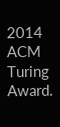2014 ACM Turing Award.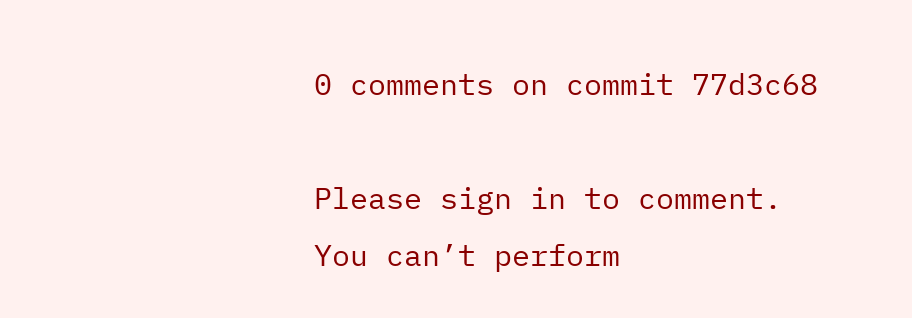0 comments on commit 77d3c68

Please sign in to comment.
You can’t perform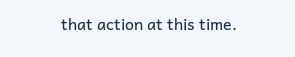that action at this time.